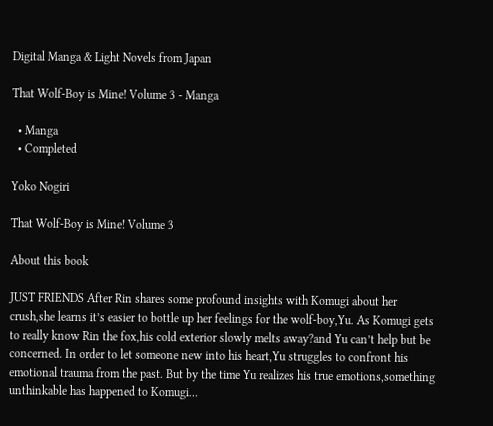Digital Manga & Light Novels from Japan

That Wolf-Boy is Mine! Volume 3 - Manga

  • Manga
  • Completed

Yoko Nogiri

That Wolf-Boy is Mine! Volume 3

About this book

JUST FRIENDS After Rin shares some profound insights with Komugi about her crush,she learns it’s easier to bottle up her feelings for the wolf-boy,Yu. As Komugi gets to really know Rin the fox,his cold exterior slowly melts away?and Yu can’t help but be concerned. In order to let someone new into his heart,Yu struggles to confront his emotional trauma from the past. But by the time Yu realizes his true emotions,something unthinkable has happened to Komugi…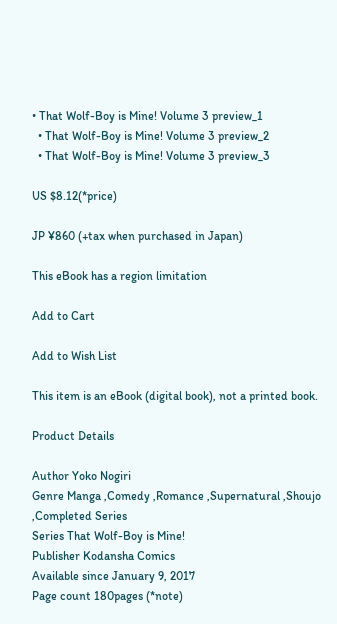• That Wolf-Boy is Mine! Volume 3 preview_1
  • That Wolf-Boy is Mine! Volume 3 preview_2
  • That Wolf-Boy is Mine! Volume 3 preview_3

US $8.12(*price)

JP ¥860 (+tax when purchased in Japan)

This eBook has a region limitation

Add to Cart

Add to Wish List

This item is an eBook (digital book), not a printed book.

Product Details

Author Yoko Nogiri
Genre Manga ,Comedy ,Romance ,Supernatural ,Shoujo ,Completed Series
Series That Wolf-Boy is Mine!
Publisher Kodansha Comics
Available since January 9, 2017
Page count 180pages (*note)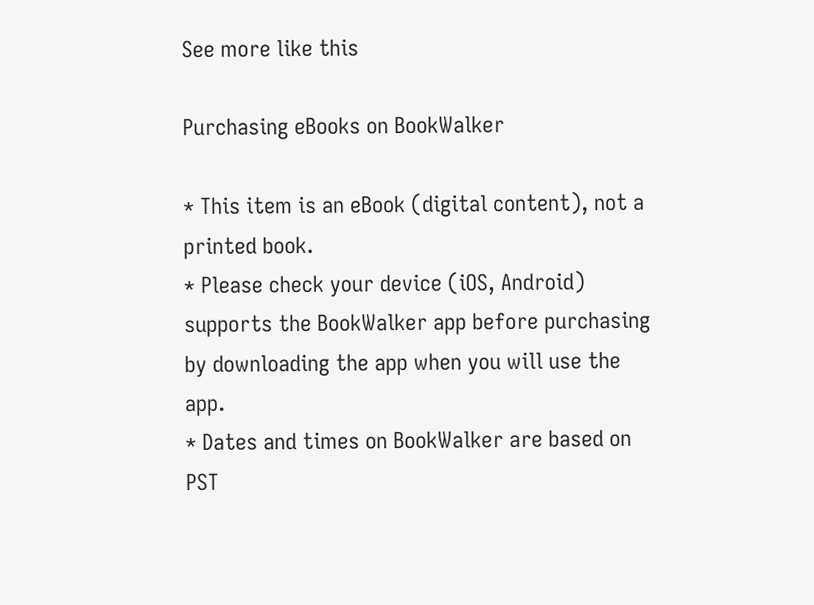See more like this

Purchasing eBooks on BookWalker

* This item is an eBook (digital content), not a printed book.
* Please check your device (iOS, Android) supports the BookWalker app before purchasing by downloading the app when you will use the app.
* Dates and times on BookWalker are based on PST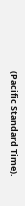(Pacific Standard Time).